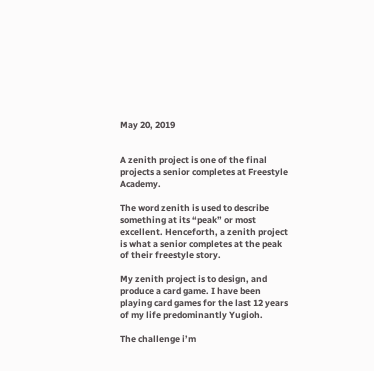May 20, 2019


A zenith project is one of the final projects a senior completes at Freestyle Academy.

The word zenith is used to describe something at its “peak” or most excellent. Henceforth, a zenith project is what a senior completes at the peak of their freestyle story.

My zenith project is to design, and produce a card game. I have been playing card games for the last 12 years of my life predominantly Yugioh.

The challenge i’m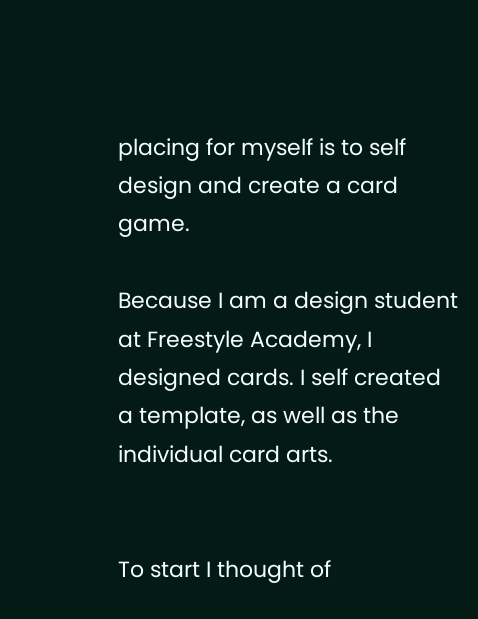placing for myself is to self design and create a card game.

Because I am a design student at Freestyle Academy, I designed cards. I self created a template, as well as the individual card arts.


To start I thought of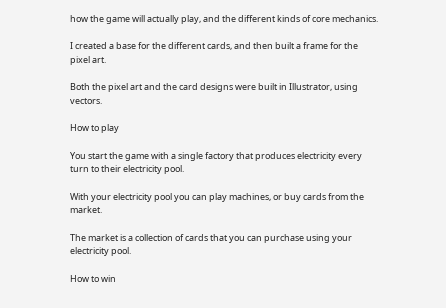how the game will actually play, and the different kinds of core mechanics.

I created a base for the different cards, and then built a frame for the pixel art.

Both the pixel art and the card designs were built in Illustrator, using vectors.

How to play

You start the game with a single factory that produces electricity every turn to their electricity pool.

With your electricity pool you can play machines, or buy cards from the market.

The market is a collection of cards that you can purchase using your electricity pool.

How to win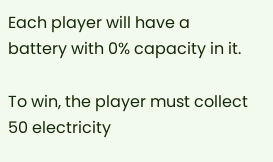Each player will have a battery with 0% capacity in it.

To win, the player must collect 50 electricity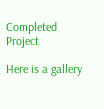Completed Project

Here is a gallery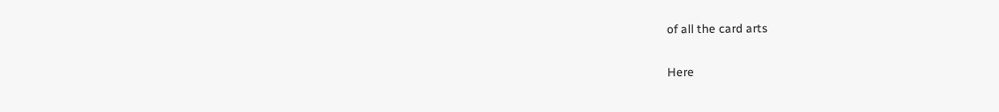of all the card arts

Here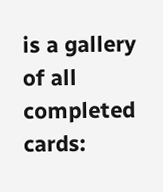is a gallery of all completed cards: